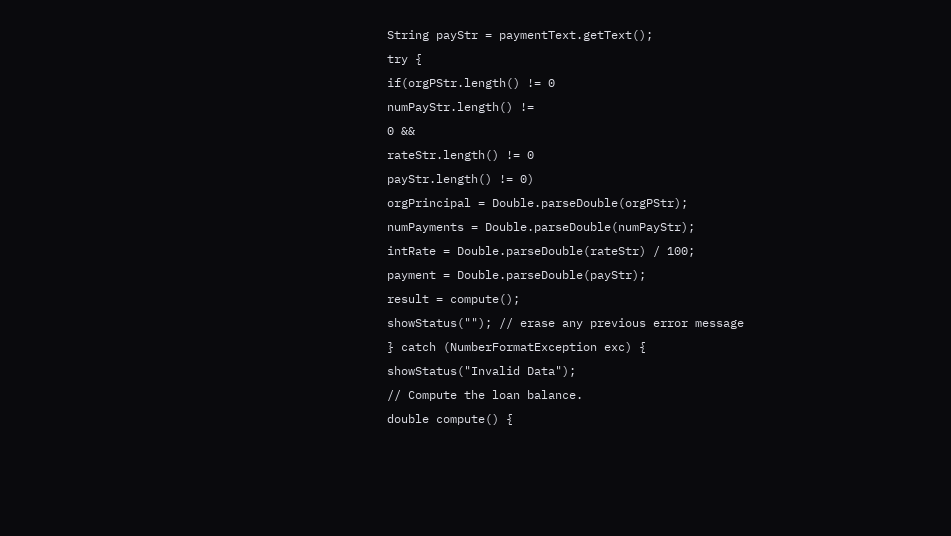String payStr = paymentText.getText();
try {
if(orgPStr.length() != 0
numPayStr.length() !=
0 &&
rateStr.length() != 0
payStr.length() != 0)
orgPrincipal = Double.parseDouble(orgPStr);
numPayments = Double.parseDouble(numPayStr);
intRate = Double.parseDouble(rateStr) / 100;
payment = Double.parseDouble(payStr);
result = compute();
showStatus(""); // erase any previous error message
} catch (NumberFormatException exc) {
showStatus("Invalid Data");
// Compute the loan balance.
double compute() {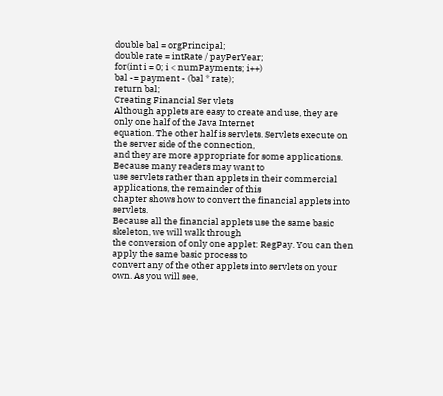double bal = orgPrincipal;
double rate = intRate / payPerYear;
for(int i = 0; i < numPayments; i++)
bal -= payment - (bal * rate);
return bal;
Creating Financial Ser vlets
Although applets are easy to create and use, they are only one half of the Java Internet
equation. The other half is servlets. Servlets execute on the server side of the connection,
and they are more appropriate for some applications. Because many readers may want to
use servlets rather than applets in their commercial applications, the remainder of this
chapter shows how to convert the financial applets into servlets.
Because all the financial applets use the same basic skeleton, we will walk through
the conversion of only one applet: RegPay. You can then apply the same basic process to
convert any of the other applets into servlets on your own. As you will see,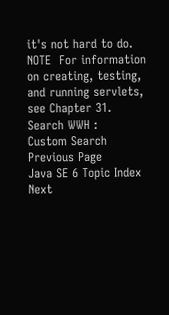it's not hard to do.
NOTE  For information on creating, testing, and running servlets, see Chapter 31.
Search WWH :
Custom Search
Previous Page
Java SE 6 Topic Index
Next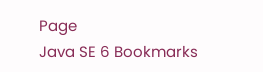Page
Java SE 6 Bookmarks